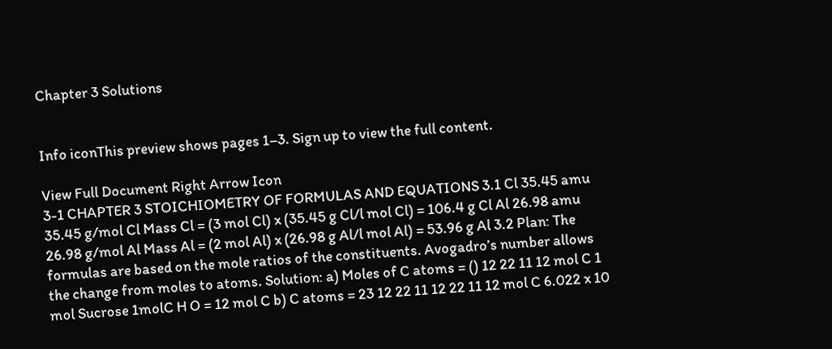Chapter 3 Solutions


Info iconThis preview shows pages 1–3. Sign up to view the full content.

View Full Document Right Arrow Icon
3-1 CHAPTER 3 STOICHIOMETRY OF FORMULAS AND EQUATIONS 3.1 Cl 35.45 amu 35.45 g/mol Cl Mass Cl = (3 mol Cl) x (35.45 g Cl/l mol Cl) = 106.4 g Cl Al 26.98 amu 26.98 g/mol Al Mass Al = (2 mol Al) x (26.98 g Al/l mol Al) = 53.96 g Al 3.2 Plan: The formulas are based on the mole ratios of the constituents. Avogadro’s number allows the change from moles to atoms. Solution: a) Moles of C atoms = () 12 22 11 12 mol C 1 mol Sucrose 1molC H O = 12 mol C b) C atoms = 23 12 22 11 12 22 11 12 mol C 6.022 x 10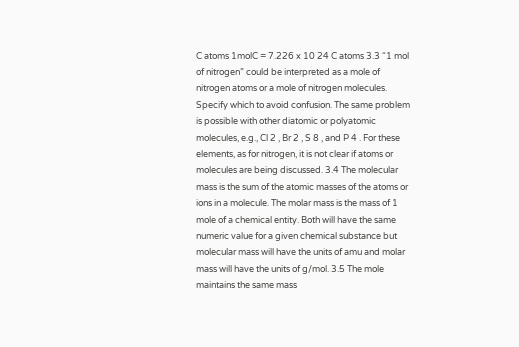C atoms 1molC = 7.226 x 10 24 C atoms 3.3 “1 mol of nitrogen” could be interpreted as a mole of nitrogen atoms or a mole of nitrogen molecules. Specify which to avoid confusion. The same problem is possible with other diatomic or polyatomic molecules, e.g., Cl 2 , Br 2 , S 8 , and P 4 . For these elements, as for nitrogen, it is not clear if atoms or molecules are being discussed. 3.4 The molecular mass is the sum of the atomic masses of the atoms or ions in a molecule. The molar mass is the mass of 1 mole of a chemical entity. Both will have the same numeric value for a given chemical substance but molecular mass will have the units of amu and molar mass will have the units of g/mol. 3.5 The mole maintains the same mass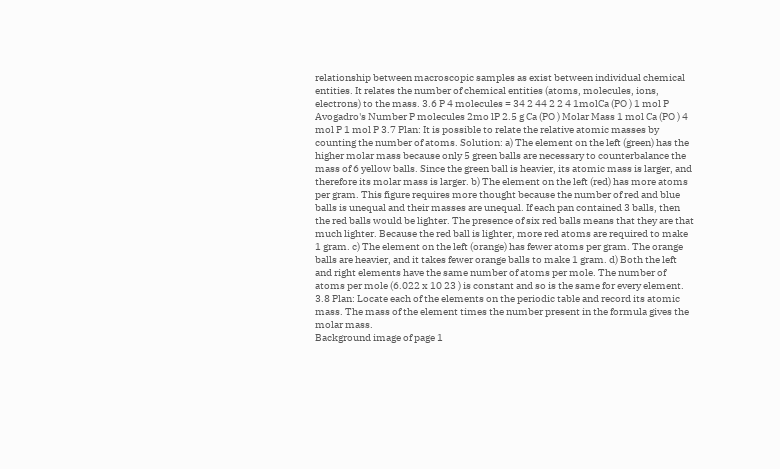relationship between macroscopic samples as exist between individual chemical entities. It relates the number of chemical entities (atoms, molecules, ions, electrons) to the mass. 3.6 P 4 molecules = 34 2 44 2 2 4 1molCa (PO ) 1 mol P Avogadro's Number P molecules 2mo lP 2.5 g Ca (PO ) Molar Mass 1 mol Ca (PO ) 4 mol P 1 mol P 3.7 Plan: It is possible to relate the relative atomic masses by counting the number of atoms. Solution: a) The element on the left (green) has the higher molar mass because only 5 green balls are necessary to counterbalance the mass of 6 yellow balls. Since the green ball is heavier, its atomic mass is larger, and therefore its molar mass is larger. b) The element on the left (red) has more atoms per gram. This figure requires more thought because the number of red and blue balls is unequal and their masses are unequal. If each pan contained 3 balls, then the red balls would be lighter. The presence of six red balls means that they are that much lighter. Because the red ball is lighter, more red atoms are required to make 1 gram. c) The element on the left (orange) has fewer atoms per gram. The orange balls are heavier, and it takes fewer orange balls to make 1 gram. d) Both the left and right elements have the same number of atoms per mole. The number of atoms per mole (6.022 x 10 23 ) is constant and so is the same for every element. 3.8 Plan: Locate each of the elements on the periodic table and record its atomic mass. The mass of the element times the number present in the formula gives the molar mass.
Background image of page 1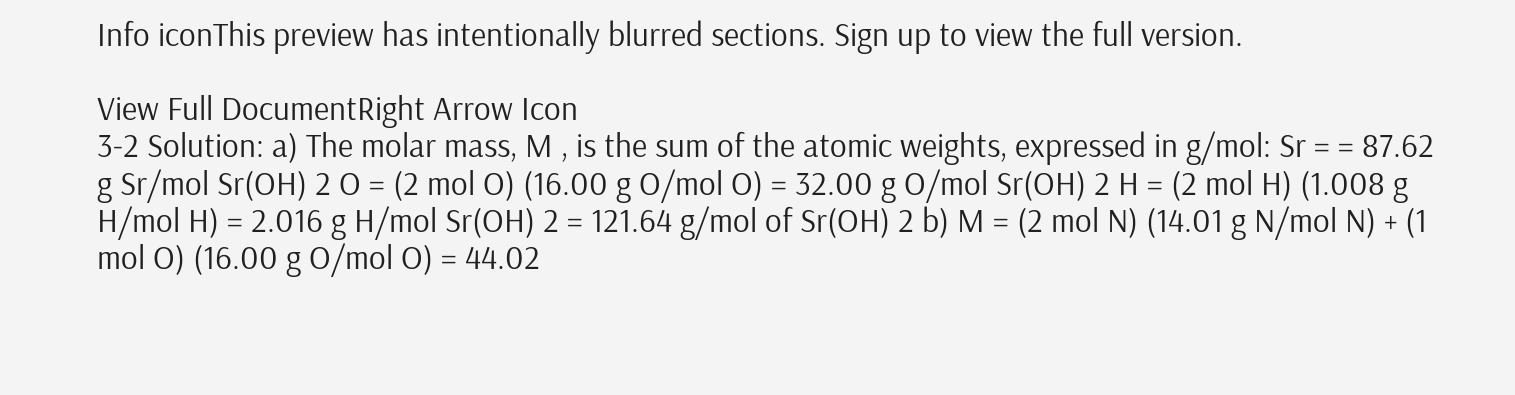Info iconThis preview has intentionally blurred sections. Sign up to view the full version.

View Full DocumentRight Arrow Icon
3-2 Solution: a) The molar mass, M , is the sum of the atomic weights, expressed in g/mol: Sr = = 87.62 g Sr/mol Sr(OH) 2 O = (2 mol O) (16.00 g O/mol O) = 32.00 g O/mol Sr(OH) 2 H = (2 mol H) (1.008 g H/mol H) = 2.016 g H/mol Sr(OH) 2 = 121.64 g/mol of Sr(OH) 2 b) M = (2 mol N) (14.01 g N/mol N) + (1 mol O) (16.00 g O/mol O) = 44.02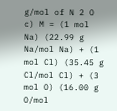g/mol of N 2 O c) M = (1 mol Na) (22.99 g Na/mol Na) + (1 mol Cl) (35.45 g Cl/mol Cl) + (3 mol O) (16.00 g O/mol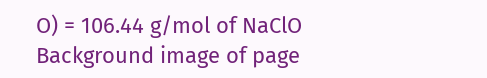O) = 106.44 g/mol of NaClO
Background image of page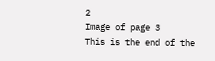2
Image of page 3
This is the end of the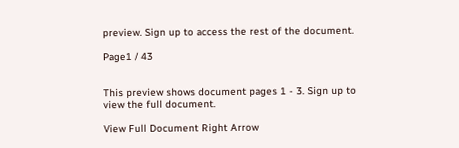preview. Sign up to access the rest of the document.

Page1 / 43


This preview shows document pages 1 - 3. Sign up to view the full document.

View Full Document Right Arrow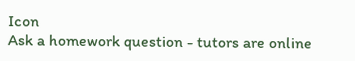Icon
Ask a homework question - tutors are online